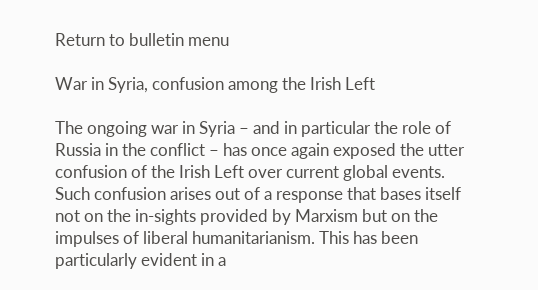Return to bulletin menu

War in Syria, confusion among the Irish Left

The ongoing war in Syria – and in particular the role of Russia in the conflict – has once again exposed the utter confusion of the Irish Left over current global events. Such confusion arises out of a response that bases itself not on the in-sights provided by Marxism but on the impulses of liberal humanitarianism. This has been particularly evident in a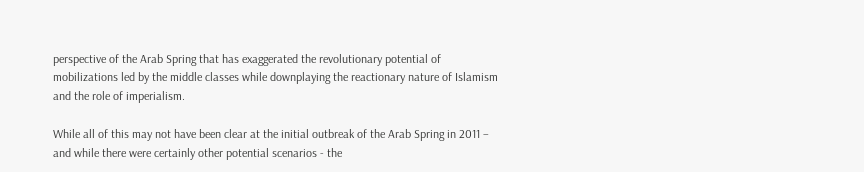perspective of the Arab Spring that has exaggerated the revolutionary potential of mobilizations led by the middle classes while downplaying the reactionary nature of Islamism and the role of imperialism.

While all of this may not have been clear at the initial outbreak of the Arab Spring in 2011 – and while there were certainly other potential scenarios - the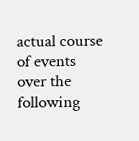actual course of events over the following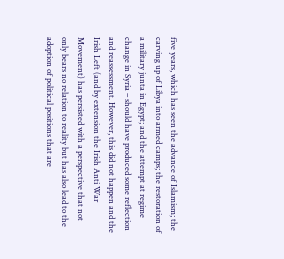five years, which has seen the advance of Islamism; the carving up of Libya into armed camps; the restoration of a military junta in Egypt; and the attempt at regime change in Syria – should have produced some reflection and reassessment. However, this did not happen and the Irish Left (and by extension the Irish Anti War Movement) has persisted with a perspective that not only bears no relation to reality but has also lead to the adoption of political positions that are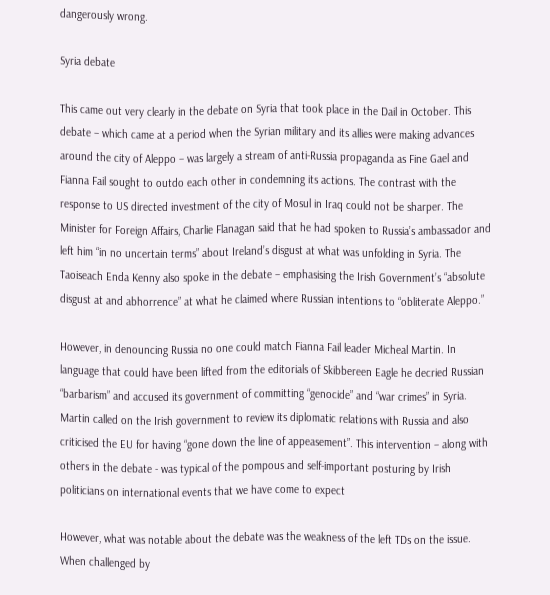dangerously wrong.

Syria debate

This came out very clearly in the debate on Syria that took place in the Dail in October. This debate – which came at a period when the Syrian military and its allies were making advances around the city of Aleppo – was largely a stream of anti-Russia propaganda as Fine Gael and Fianna Fail sought to outdo each other in condemning its actions. The contrast with the response to US directed investment of the city of Mosul in Iraq could not be sharper. The Minister for Foreign Affairs, Charlie Flanagan said that he had spoken to Russia’s ambassador and left him “in no uncertain terms” about Ireland’s disgust at what was unfolding in Syria. The Taoiseach Enda Kenny also spoke in the debate – emphasising the Irish Government’s “absolute disgust at and abhorrence” at what he claimed where Russian intentions to “obliterate Aleppo.”

However, in denouncing Russia no one could match Fianna Fail leader Micheal Martin. In language that could have been lifted from the editorials of Skibbereen Eagle he decried Russian “barbarism” and accused its government of committing “genocide” and “war crimes” in Syria. Martin called on the Irish government to review its diplomatic relations with Russia and also criticised the EU for having “gone down the line of appeasement”. This intervention – along with others in the debate - was typical of the pompous and self-important posturing by Irish politicians on international events that we have come to expect

However, what was notable about the debate was the weakness of the left TDs on the issue. When challenged by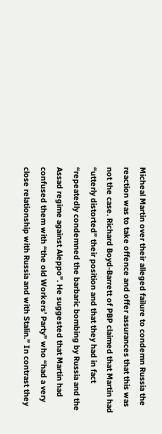Micheal Martin over their alleged failure to condemn Russia the reaction was to take offence and offer assurances that this was not the case. Richard Boyd-Barrett of PBP claimed that Martin had “utterly distorted” their position and that they had in fact “repeatedly condemned the barbaric bombing by Russia and the Assad regime against Aleppo”. He suggested that Martin had confused them with “the old Workers’ Party” who “had a very close relationship with Russia and with Stalin.” In contrast they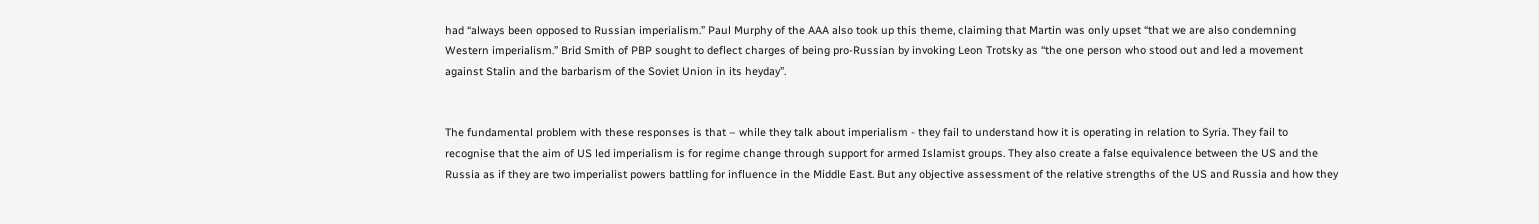had “always been opposed to Russian imperialism.” Paul Murphy of the AAA also took up this theme, claiming that Martin was only upset “that we are also condemning Western imperialism.” Brid Smith of PBP sought to deflect charges of being pro-Russian by invoking Leon Trotsky as “the one person who stood out and led a movement against Stalin and the barbarism of the Soviet Union in its heyday”.


The fundamental problem with these responses is that – while they talk about imperialism - they fail to understand how it is operating in relation to Syria. They fail to recognise that the aim of US led imperialism is for regime change through support for armed Islamist groups. They also create a false equivalence between the US and the Russia as if they are two imperialist powers battling for influence in the Middle East. But any objective assessment of the relative strengths of the US and Russia and how they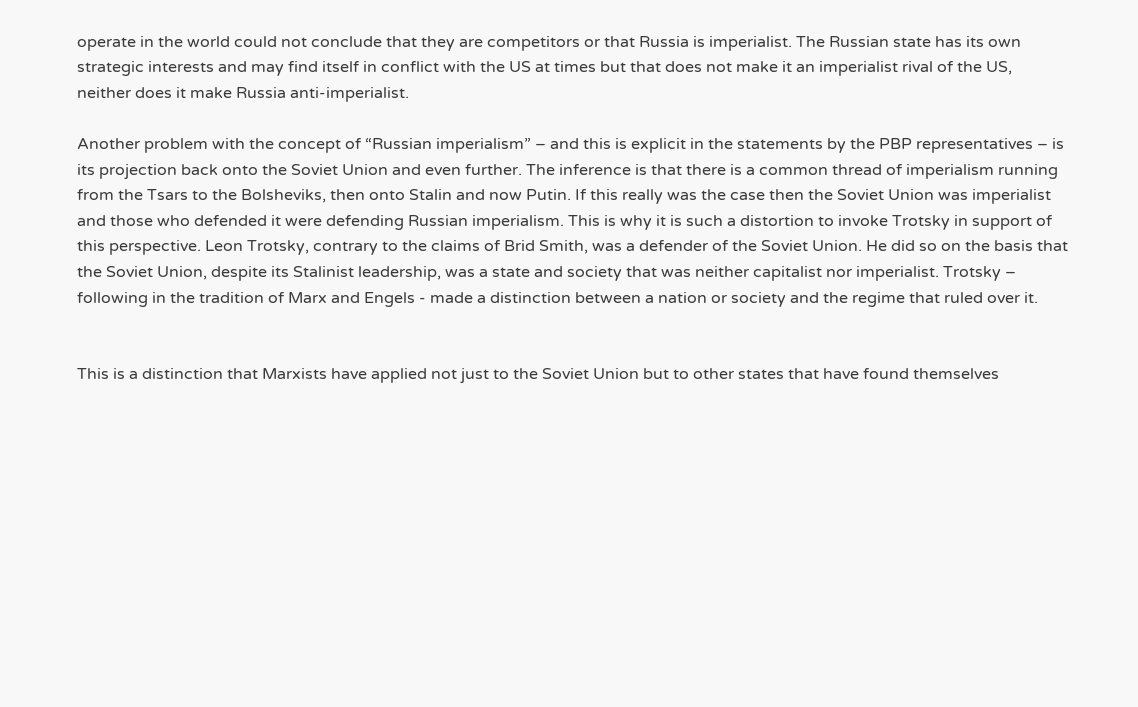operate in the world could not conclude that they are competitors or that Russia is imperialist. The Russian state has its own strategic interests and may find itself in conflict with the US at times but that does not make it an imperialist rival of the US, neither does it make Russia anti-imperialist.

Another problem with the concept of “Russian imperialism” – and this is explicit in the statements by the PBP representatives – is its projection back onto the Soviet Union and even further. The inference is that there is a common thread of imperialism running from the Tsars to the Bolsheviks, then onto Stalin and now Putin. If this really was the case then the Soviet Union was imperialist and those who defended it were defending Russian imperialism. This is why it is such a distortion to invoke Trotsky in support of this perspective. Leon Trotsky, contrary to the claims of Brid Smith, was a defender of the Soviet Union. He did so on the basis that the Soviet Union, despite its Stalinist leadership, was a state and society that was neither capitalist nor imperialist. Trotsky – following in the tradition of Marx and Engels - made a distinction between a nation or society and the regime that ruled over it.


This is a distinction that Marxists have applied not just to the Soviet Union but to other states that have found themselves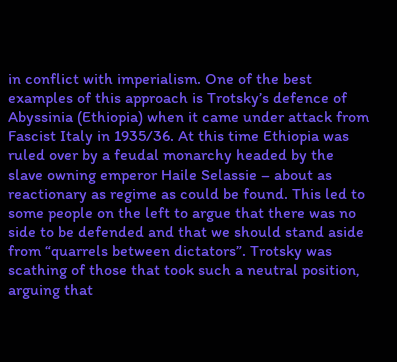in conflict with imperialism. One of the best examples of this approach is Trotsky’s defence of Abyssinia (Ethiopia) when it came under attack from Fascist Italy in 1935/36. At this time Ethiopia was ruled over by a feudal monarchy headed by the slave owning emperor Haile Selassie – about as reactionary as regime as could be found. This led to some people on the left to argue that there was no side to be defended and that we should stand aside from “quarrels between dictators”. Trotsky was scathing of those that took such a neutral position, arguing that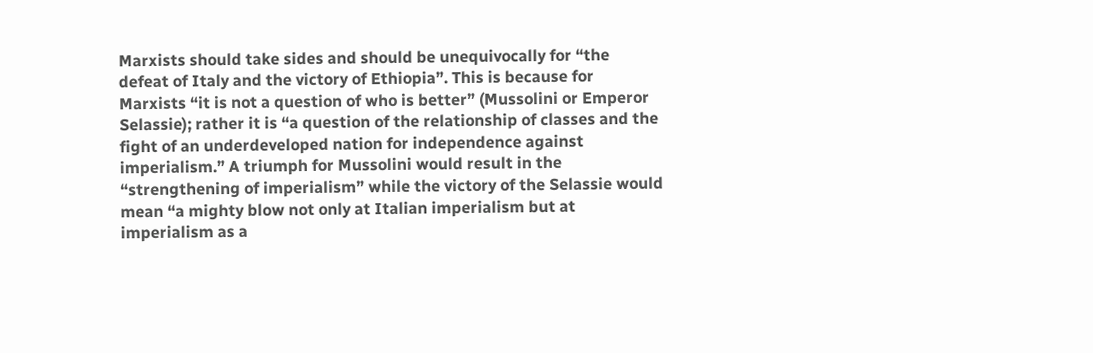Marxists should take sides and should be unequivocally for “the defeat of Italy and the victory of Ethiopia”. This is because for Marxists “it is not a question of who is better” (Mussolini or Emperor Selassie); rather it is “a question of the relationship of classes and the fight of an underdeveloped nation for independence against imperialism.” A triumph for Mussolini would result in the “strengthening of imperialism” while the victory of the Selassie would mean “a mighty blow not only at Italian imperialism but at imperialism as a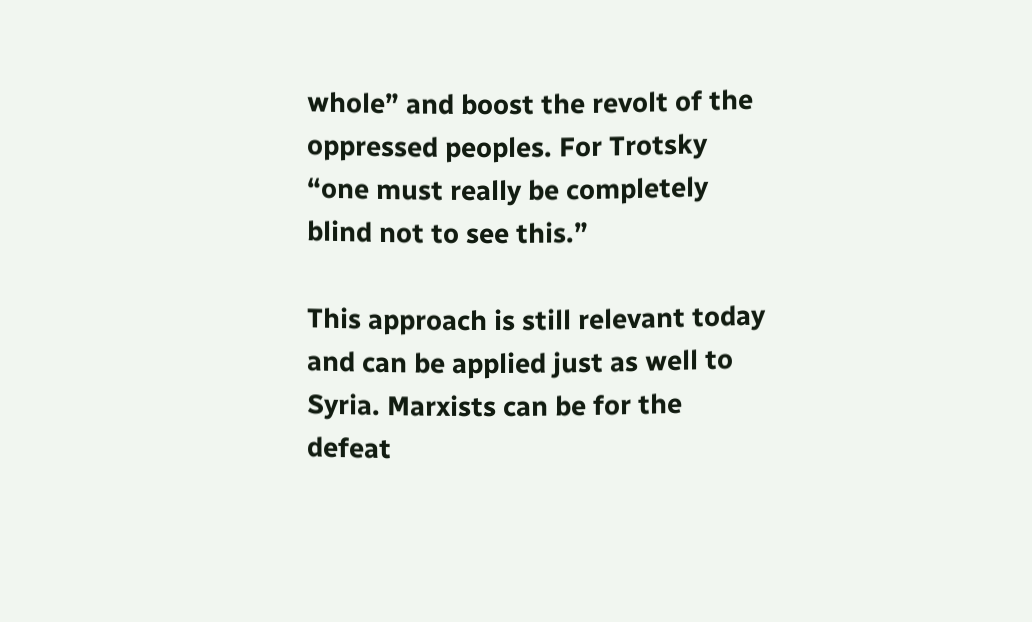whole” and boost the revolt of the oppressed peoples. For Trotsky “one must really be completely blind not to see this.”

This approach is still relevant today and can be applied just as well to Syria. Marxists can be for the defeat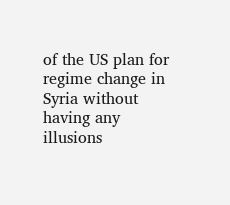of the US plan for regime change in Syria without having any illusions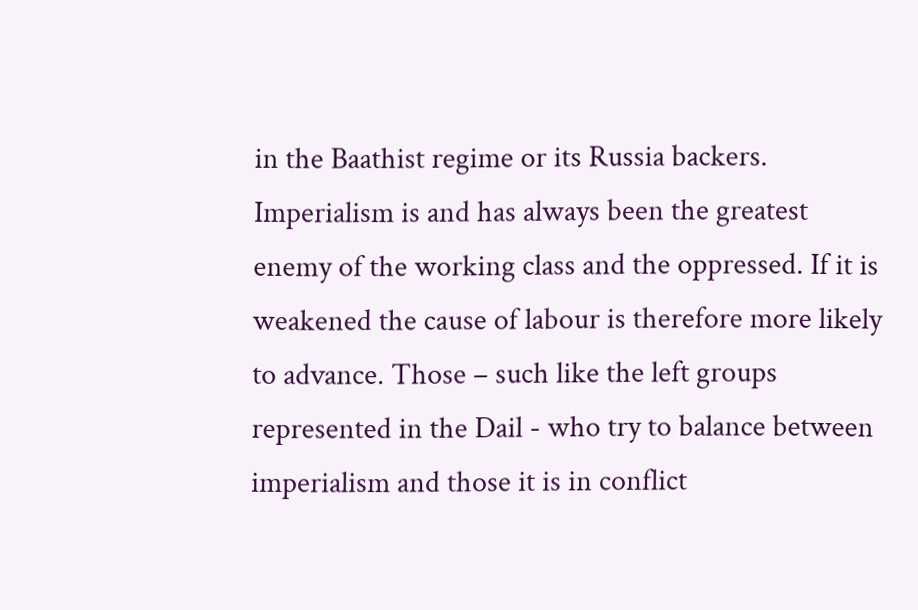in the Baathist regime or its Russia backers. Imperialism is and has always been the greatest enemy of the working class and the oppressed. If it is weakened the cause of labour is therefore more likely to advance. Those – such like the left groups represented in the Dail - who try to balance between imperialism and those it is in conflict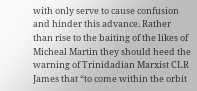with only serve to cause confusion and hinder this advance. Rather than rise to the baiting of the likes of Micheal Martin they should heed the warning of Trinidadian Marxist CLR James that “to come within the orbit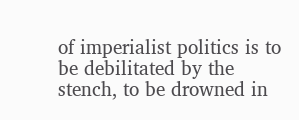of imperialist politics is to be debilitated by the stench, to be drowned in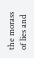the morass of lies and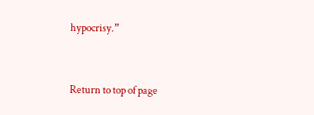hypocrisy.”


Return to top of page